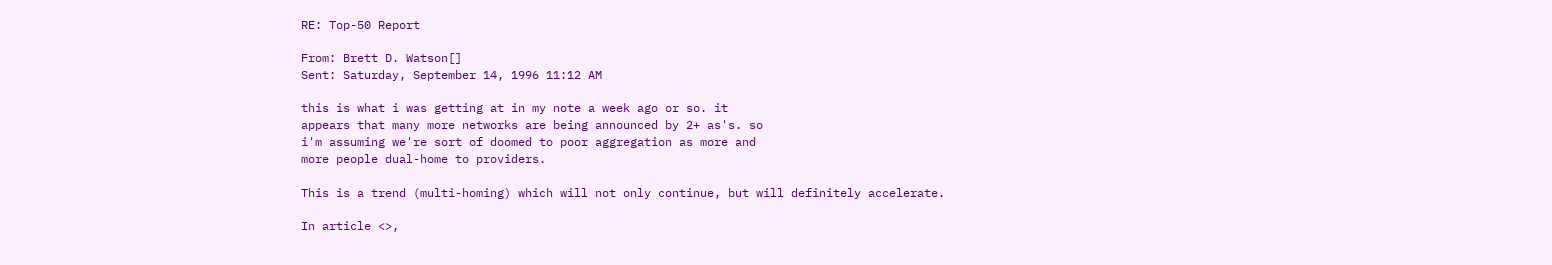RE: Top-50 Report

From: Brett D. Watson[]
Sent: Saturday, September 14, 1996 11:12 AM

this is what i was getting at in my note a week ago or so. it
appears that many more networks are being announced by 2+ as's. so
i'm assuming we're sort of doomed to poor aggregation as more and
more people dual-home to providers.

This is a trend (multi-homing) which will not only continue, but will definitely accelerate.

In article <>,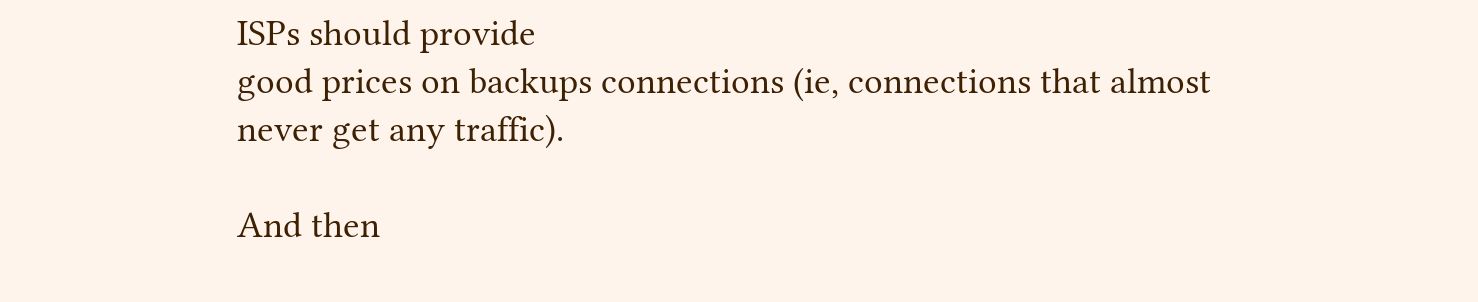ISPs should provide
good prices on backups connections (ie, connections that almost
never get any traffic).

And then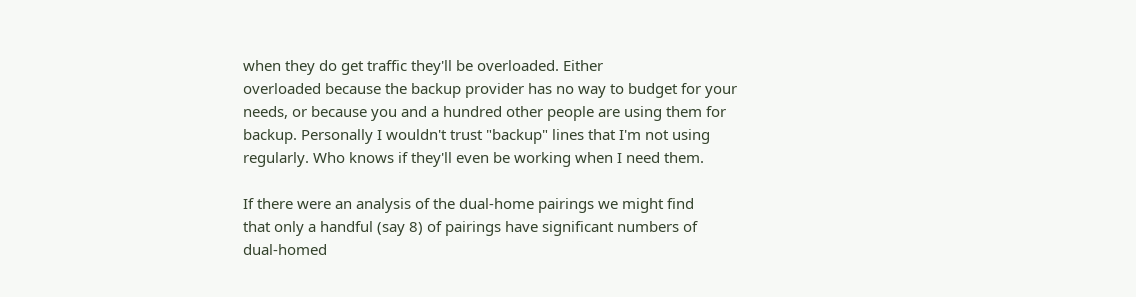when they do get traffic they'll be overloaded. Either
overloaded because the backup provider has no way to budget for your
needs, or because you and a hundred other people are using them for
backup. Personally I wouldn't trust "backup" lines that I'm not using
regularly. Who knows if they'll even be working when I need them.

If there were an analysis of the dual-home pairings we might find
that only a handful (say 8) of pairings have significant numbers of
dual-homed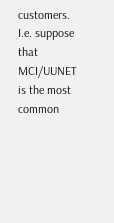customers. I.e. suppose that MCI/UUNET is the most common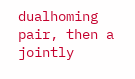dualhoming pair, then a jointly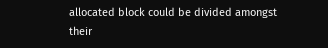allocated block could be divided amongst
their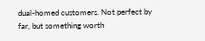dual-homed customers. Not perfect by far, but something worth